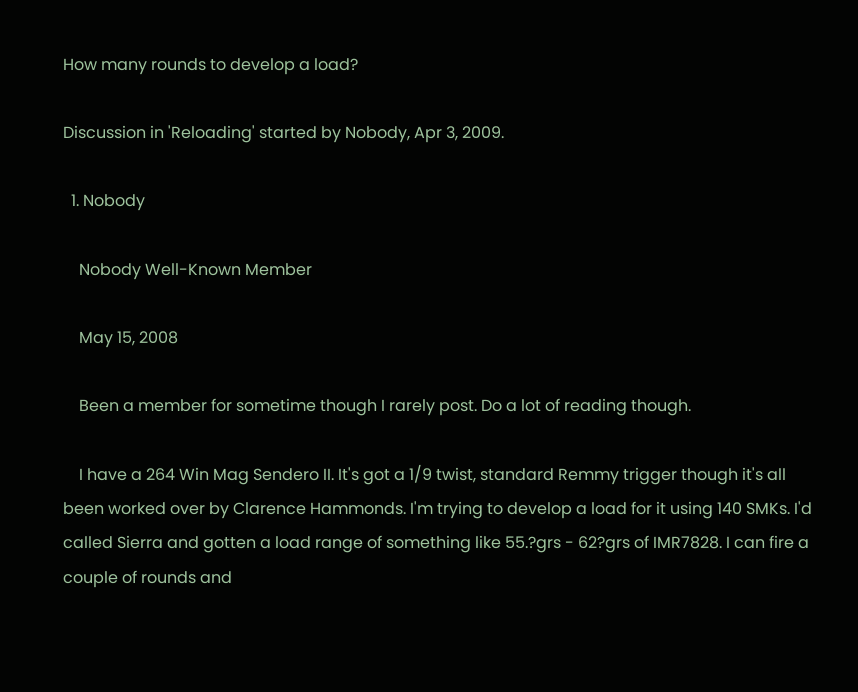How many rounds to develop a load?

Discussion in 'Reloading' started by Nobody, Apr 3, 2009.

  1. Nobody

    Nobody Well-Known Member

    May 15, 2008

    Been a member for sometime though I rarely post. Do a lot of reading though.

    I have a 264 Win Mag Sendero II. It's got a 1/9 twist, standard Remmy trigger though it's all been worked over by Clarence Hammonds. I'm trying to develop a load for it using 140 SMKs. I'd called Sierra and gotten a load range of something like 55.?grs - 62?grs of IMR7828. I can fire a couple of rounds and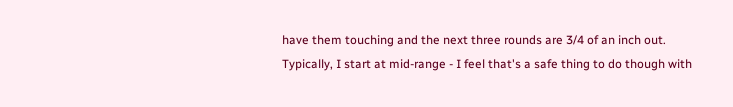have them touching and the next three rounds are 3/4 of an inch out. Typically, I start at mid-range - I feel that's a safe thing to do though with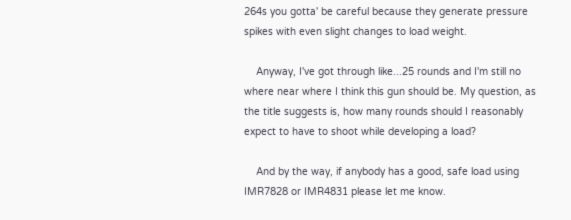264s you gotta' be careful because they generate pressure spikes with even slight changes to load weight.

    Anyway, I've got through like...25 rounds and I'm still no where near where I think this gun should be. My question, as the title suggests is, how many rounds should I reasonably expect to have to shoot while developing a load?

    And by the way, if anybody has a good, safe load using IMR7828 or IMR4831 please let me know.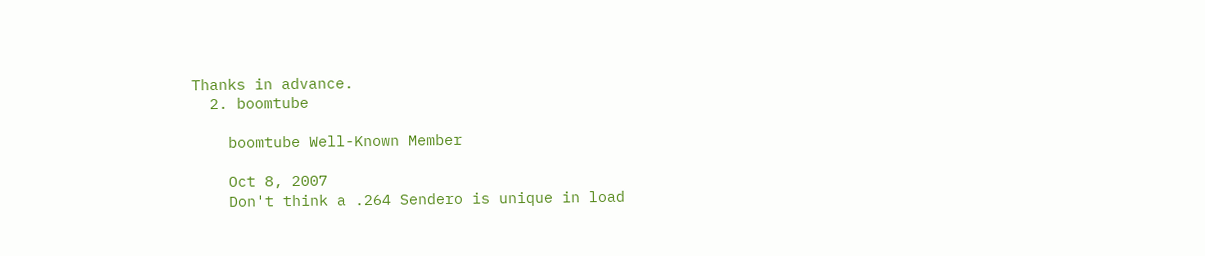Thanks in advance.
  2. boomtube

    boomtube Well-Known Member

    Oct 8, 2007
    Don't think a .264 Sendero is unique in load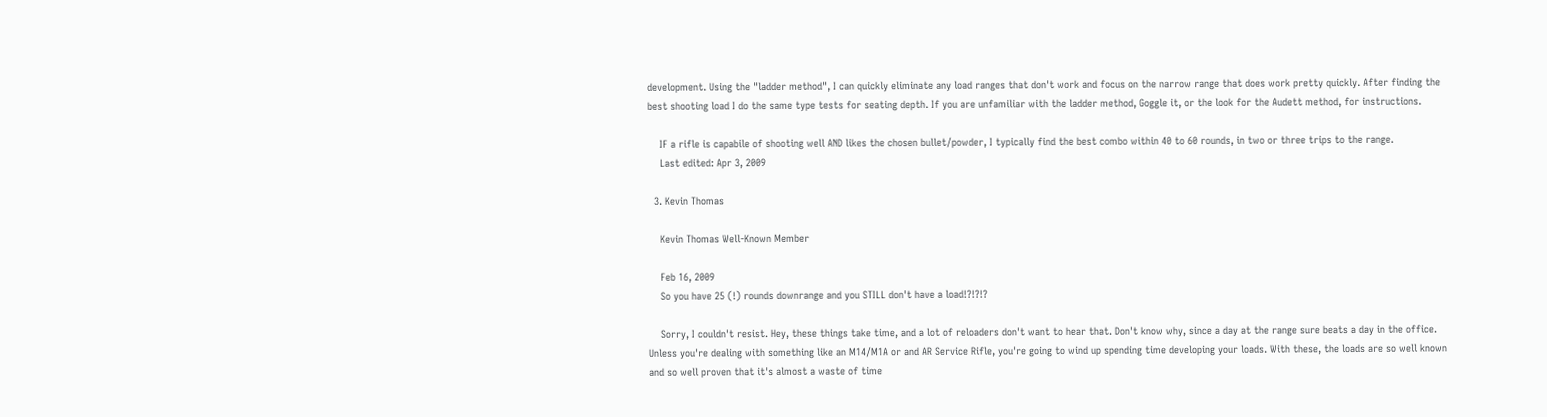development. Using the "ladder method", I can quickly eliminate any load ranges that don't work and focus on the narrow range that does work pretty quickly. After finding the best shooting load I do the same type tests for seating depth. If you are unfamiliar with the ladder method, Goggle it, or the look for the Audett method, for instructions.

    IF a rifle is capabile of shooting well AND likes the chosen bullet/powder, I typically find the best combo within 40 to 60 rounds, in two or three trips to the range.
    Last edited: Apr 3, 2009

  3. Kevin Thomas

    Kevin Thomas Well-Known Member

    Feb 16, 2009
    So you have 25 (!) rounds downrange and you STILL don't have a load!?!?!?

    Sorry, I couldn't resist. Hey, these things take time, and a lot of reloaders don't want to hear that. Don't know why, since a day at the range sure beats a day in the office. Unless you're dealing with something like an M14/M1A or and AR Service Rifle, you're going to wind up spending time developing your loads. With these, the loads are so well known and so well proven that it's almost a waste of time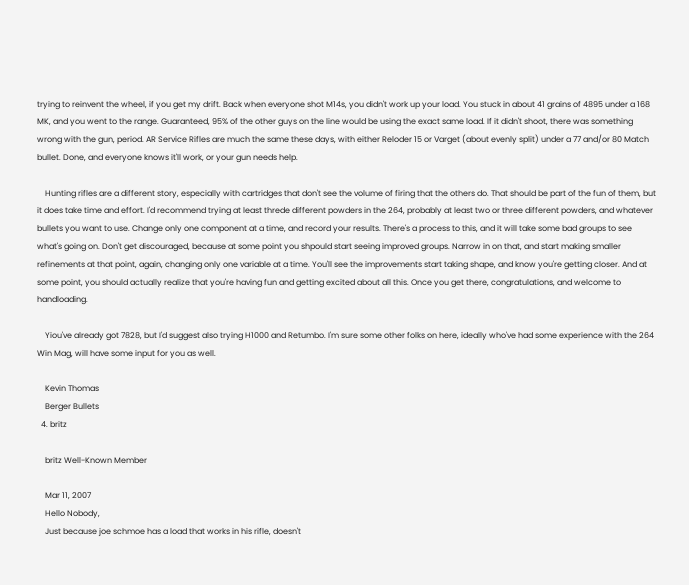trying to reinvent the wheel, if you get my drift. Back when everyone shot M14s, you didn't work up your load. You stuck in about 41 grains of 4895 under a 168 MK, and you went to the range. Guaranteed, 95% of the other guys on the line would be using the exact same load. If it didn't shoot, there was something wrong with the gun, period. AR Service Rifles are much the same these days, with either Reloder 15 or Varget (about evenly split) under a 77 and/or 80 Match bullet. Done, and everyone knows it'll work, or your gun needs help.

    Hunting rifles are a different story, especially with cartridges that don't see the volume of firing that the others do. That should be part of the fun of them, but it does take time and effort. I'd recommend trying at least threde different powders in the 264, probably at least two or three different powders, and whatever bullets you want to use. Change only one component at a time, and record your results. There's a process to this, and it will take some bad groups to see what's going on. Don't get discouraged, because at some point you shpould start seeing improved groups. Narrow in on that, and start making smaller refinements at that point, again, changing only one variable at a time. You'll see the improvements start taking shape, and know you're getting closer. And at some point, you should actually realize that you're having fun and getting excited about all this. Once you get there, congratulations, and welcome to handloading.

    Yiou've already got 7828, but I'd suggest also trying H1000 and Retumbo. I'm sure some other folks on here, ideally who've had some experience with the 264 Win Mag, will have some input for you as well.

    Kevin Thomas
    Berger Bullets
  4. britz

    britz Well-Known Member

    Mar 11, 2007
    Hello Nobody,
    Just because joe schmoe has a load that works in his rifle, doesn't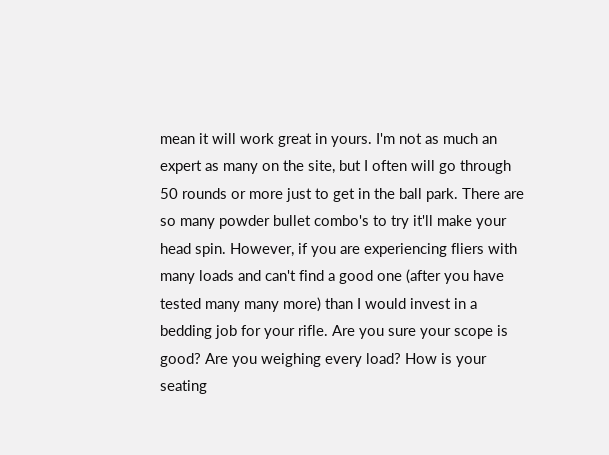mean it will work great in yours. I'm not as much an expert as many on the site, but I often will go through 50 rounds or more just to get in the ball park. There are so many powder bullet combo's to try it'll make your head spin. However, if you are experiencing fliers with many loads and can't find a good one (after you have tested many many more) than I would invest in a bedding job for your rifle. Are you sure your scope is good? Are you weighing every load? How is your seating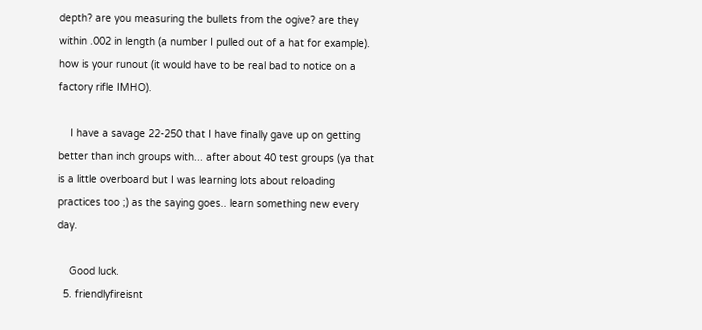depth? are you measuring the bullets from the ogive? are they within .002 in length (a number I pulled out of a hat for example). how is your runout (it would have to be real bad to notice on a factory rifle IMHO).

    I have a savage 22-250 that I have finally gave up on getting better than inch groups with... after about 40 test groups (ya that is a little overboard but I was learning lots about reloading practices too ;) as the saying goes.. learn something new every day.

    Good luck.
  5. friendlyfireisnt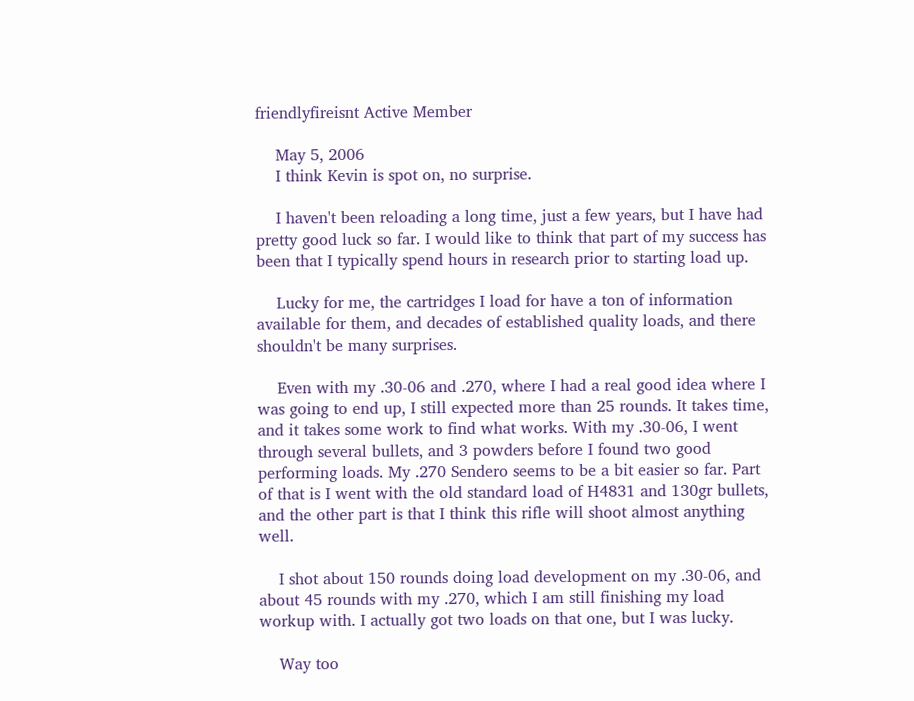friendlyfireisnt Active Member

    May 5, 2006
    I think Kevin is spot on, no surprise.

    I haven't been reloading a long time, just a few years, but I have had pretty good luck so far. I would like to think that part of my success has been that I typically spend hours in research prior to starting load up.

    Lucky for me, the cartridges I load for have a ton of information available for them, and decades of established quality loads, and there shouldn't be many surprises.

    Even with my .30-06 and .270, where I had a real good idea where I was going to end up, I still expected more than 25 rounds. It takes time, and it takes some work to find what works. With my .30-06, I went through several bullets, and 3 powders before I found two good performing loads. My .270 Sendero seems to be a bit easier so far. Part of that is I went with the old standard load of H4831 and 130gr bullets, and the other part is that I think this rifle will shoot almost anything well.

    I shot about 150 rounds doing load development on my .30-06, and about 45 rounds with my .270, which I am still finishing my load workup with. I actually got two loads on that one, but I was lucky.

    Way too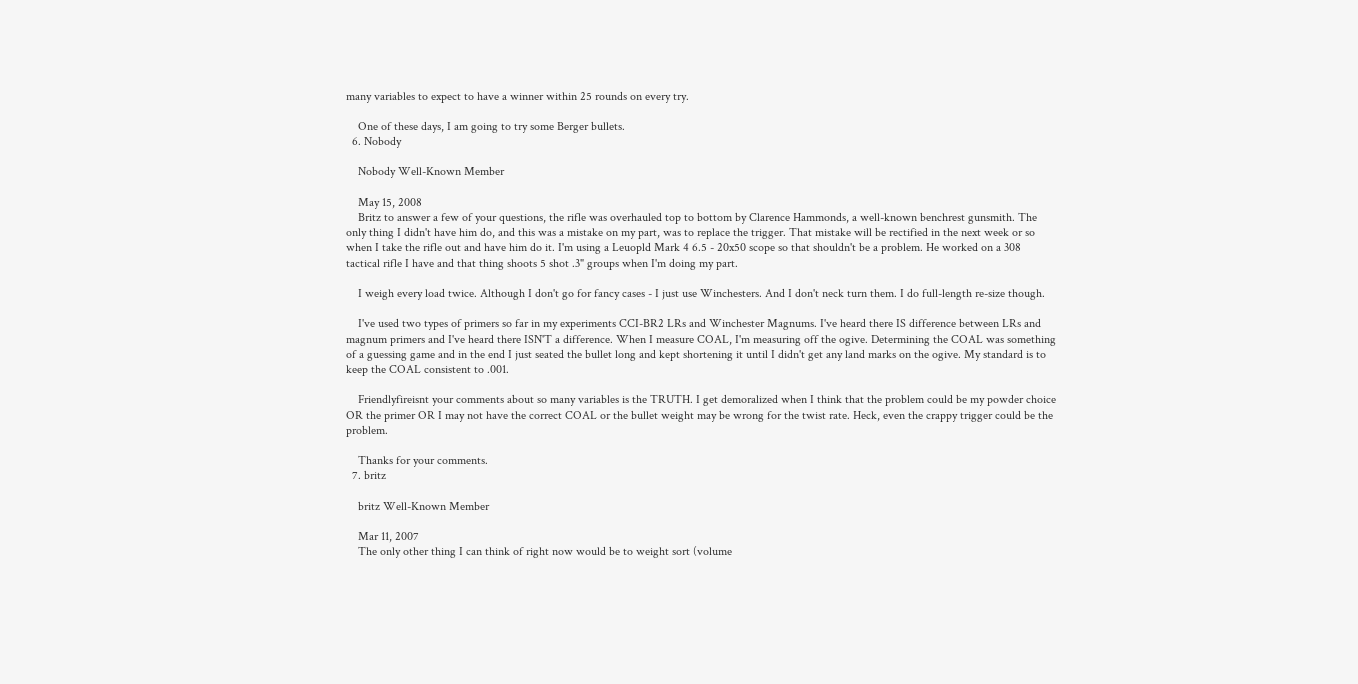many variables to expect to have a winner within 25 rounds on every try.

    One of these days, I am going to try some Berger bullets.
  6. Nobody

    Nobody Well-Known Member

    May 15, 2008
    Britz to answer a few of your questions, the rifle was overhauled top to bottom by Clarence Hammonds, a well-known benchrest gunsmith. The only thing I didn't have him do, and this was a mistake on my part, was to replace the trigger. That mistake will be rectified in the next week or so when I take the rifle out and have him do it. I'm using a Leuopld Mark 4 6.5 - 20x50 scope so that shouldn't be a problem. He worked on a 308 tactical rifle I have and that thing shoots 5 shot .3" groups when I'm doing my part.

    I weigh every load twice. Although I don't go for fancy cases - I just use Winchesters. And I don't neck turn them. I do full-length re-size though.

    I've used two types of primers so far in my experiments CCI-BR2 LRs and Winchester Magnums. I've heard there IS difference between LRs and magnum primers and I've heard there ISN'T a difference. When I measure COAL, I'm measuring off the ogive. Determining the COAL was something of a guessing game and in the end I just seated the bullet long and kept shortening it until I didn't get any land marks on the ogive. My standard is to keep the COAL consistent to .001.

    Friendlyfireisnt your comments about so many variables is the TRUTH. I get demoralized when I think that the problem could be my powder choice OR the primer OR I may not have the correct COAL or the bullet weight may be wrong for the twist rate. Heck, even the crappy trigger could be the problem.

    Thanks for your comments.
  7. britz

    britz Well-Known Member

    Mar 11, 2007
    The only other thing I can think of right now would be to weight sort (volume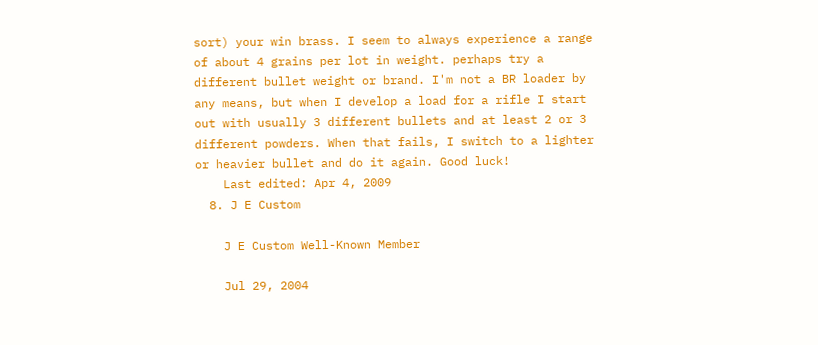sort) your win brass. I seem to always experience a range of about 4 grains per lot in weight. perhaps try a different bullet weight or brand. I'm not a BR loader by any means, but when I develop a load for a rifle I start out with usually 3 different bullets and at least 2 or 3 different powders. When that fails, I switch to a lighter or heavier bullet and do it again. Good luck!
    Last edited: Apr 4, 2009
  8. J E Custom

    J E Custom Well-Known Member

    Jul 29, 2004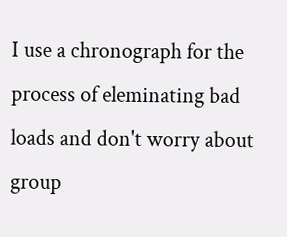I use a chronograph for the process of eleminating bad loads and don't worry about group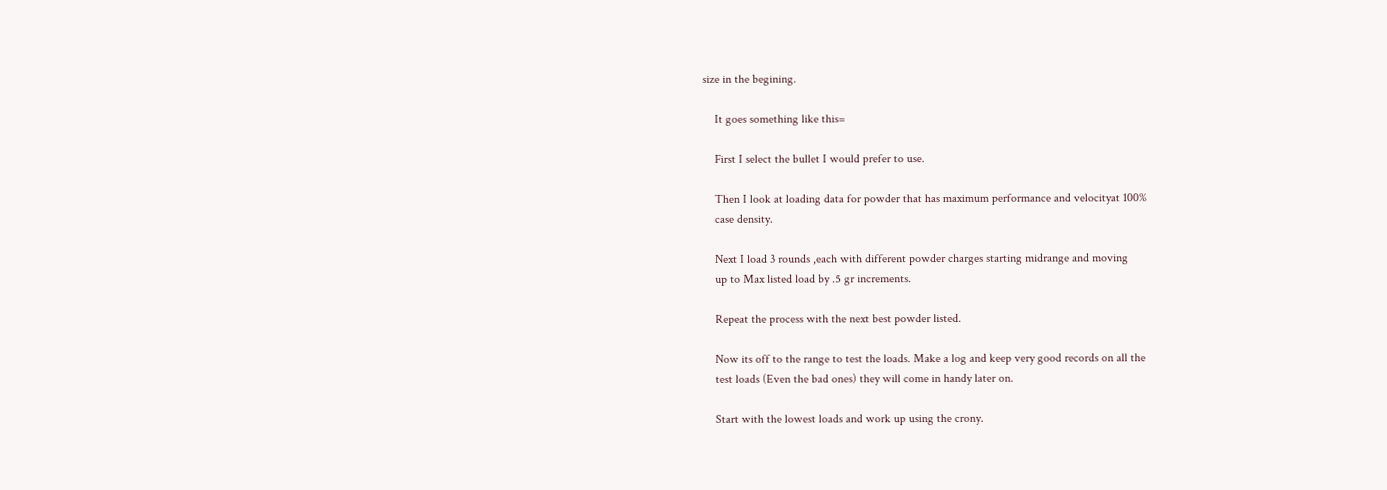size in the begining.

    It goes something like this=

    First I select the bullet I would prefer to use.

    Then I look at loading data for powder that has maximum performance and velocityat 100%
    case density.

    Next I load 3 rounds ,each with different powder charges starting midrange and moving
    up to Max listed load by .5 gr increments.

    Repeat the process with the next best powder listed.

    Now its off to the range to test the loads. Make a log and keep very good records on all the
    test loads (Even the bad ones) they will come in handy later on.

    Start with the lowest loads and work up using the crony.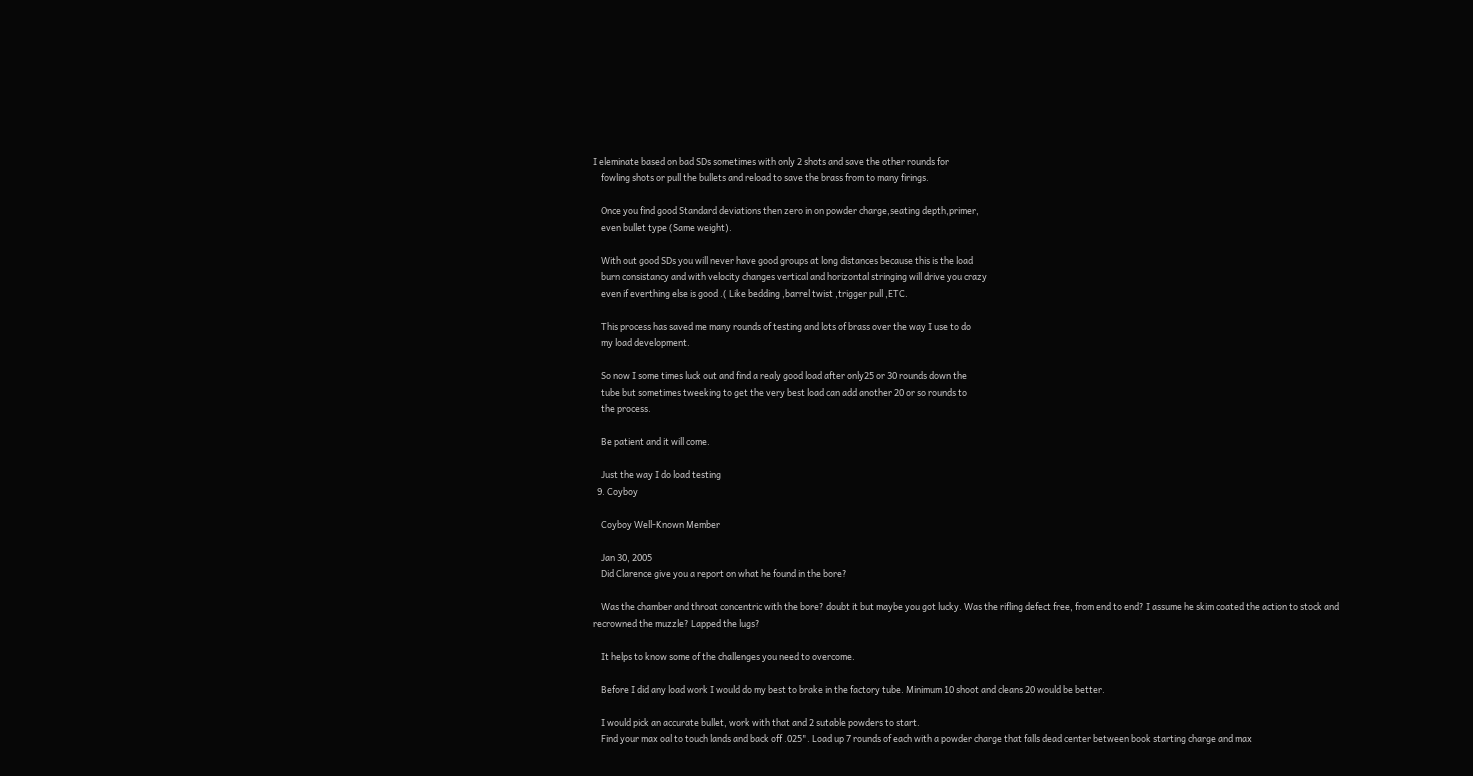I eleminate based on bad SDs sometimes with only 2 shots and save the other rounds for
    fowling shots or pull the bullets and reload to save the brass from to many firings.

    Once you find good Standard deviations then zero in on powder charge,seating depth,primer,
    even bullet type (Same weight).

    With out good SDs you will never have good groups at long distances because this is the load
    burn consistancy and with velocity changes vertical and horizontal stringing will drive you crazy
    even if everthing else is good .( Like bedding ,barrel twist ,trigger pull ,ETC.

    This process has saved me many rounds of testing and lots of brass over the way I use to do
    my load development.

    So now I some times luck out and find a realy good load after only25 or 30 rounds down the
    tube but sometimes tweeking to get the very best load can add another 20 or so rounds to
    the process.

    Be patient and it will come.

    Just the way I do load testing
  9. Coyboy

    Coyboy Well-Known Member

    Jan 30, 2005
    Did Clarence give you a report on what he found in the bore?

    Was the chamber and throat concentric with the bore? doubt it but maybe you got lucky. Was the rifling defect free, from end to end? I assume he skim coated the action to stock and recrowned the muzzle? Lapped the lugs?

    It helps to know some of the challenges you need to overcome.

    Before I did any load work I would do my best to brake in the factory tube. Minimum 10 shoot and cleans 20 would be better.

    I would pick an accurate bullet, work with that and 2 sutable powders to start.
    Find your max oal to touch lands and back off .025". Load up 7 rounds of each with a powder charge that falls dead center between book starting charge and max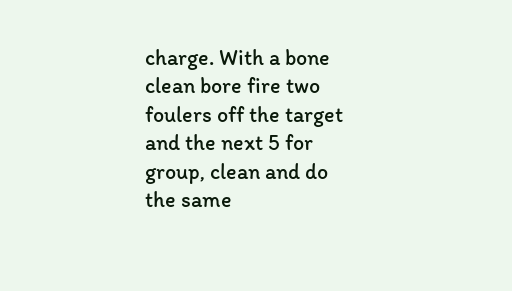charge. With a bone clean bore fire two foulers off the target and the next 5 for group, clean and do the same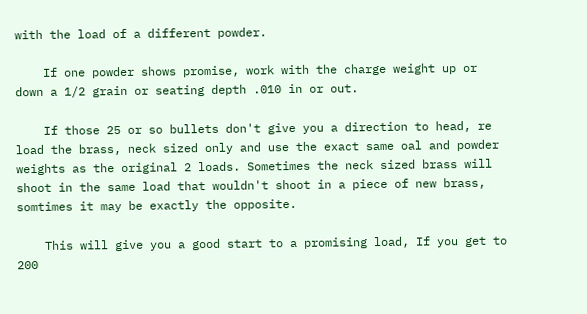with the load of a different powder.

    If one powder shows promise, work with the charge weight up or down a 1/2 grain or seating depth .010 in or out.

    If those 25 or so bullets don't give you a direction to head, re load the brass, neck sized only and use the exact same oal and powder weights as the original 2 loads. Sometimes the neck sized brass will shoot in the same load that wouldn't shoot in a piece of new brass, somtimes it may be exactly the opposite.

    This will give you a good start to a promising load, If you get to 200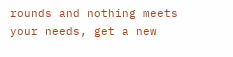rounds and nothing meets your needs, get a new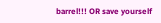barrel!!! OR save yourself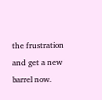the frustration and get a new barrel now.